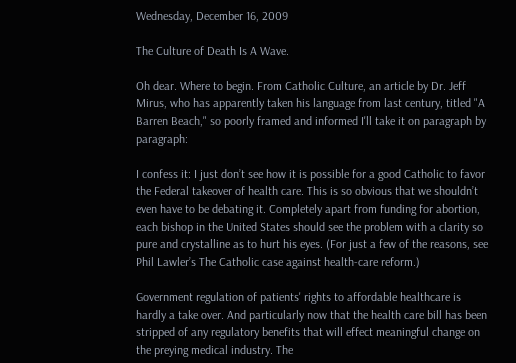Wednesday, December 16, 2009

The Culture of Death Is A Wave.

Oh dear. Where to begin. From Catholic Culture, an article by Dr. Jeff Mirus, who has apparently taken his language from last century, titled "A Barren Beach," so poorly framed and informed I'll take it on paragraph by paragraph:

I confess it: I just don’t see how it is possible for a good Catholic to favor the Federal takeover of health care. This is so obvious that we shouldn’t even have to be debating it. Completely apart from funding for abortion, each bishop in the United States should see the problem with a clarity so pure and crystalline as to hurt his eyes. (For just a few of the reasons, see Phil Lawler’s The Catholic case against health-care reform.)

Government regulation of patients' rights to affordable healthcare is hardly a take over. And particularly now that the health care bill has been stripped of any regulatory benefits that will effect meaningful change on the preying medical industry. The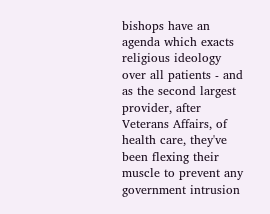bishops have an agenda which exacts religious ideology over all patients - and as the second largest provider, after Veterans Affairs, of health care, they've been flexing their muscle to prevent any government intrusion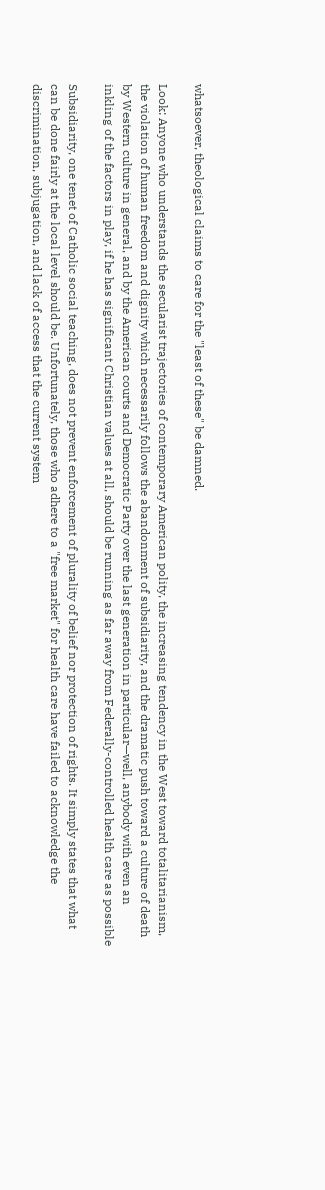whatsoever, theological claims to care for the "least of these" be damned.

Look: Anyone who understands the secularist trajectories of contemporary American polity, the increasing tendency in the West toward totalitarianism, the violation of human freedom and dignity which necessarily follows the abandonment of subsidiarity, and the dramatic push toward a culture of death by Western culture in general, and by the American courts and Democratic Party over the last generation in particular—well, anybody with even an inkling of the factors in play, if he has significant Christian values at all, should be running as far away from Federally-controlled health care as possible

Subsidiarity, one tenet of Catholic social teaching, does not prevent enforcement of plurality of belief nor protection of rights. It simply states that what can be done fairly at the local level should be. Unfortunately, those who adhere to a "free market" for health care have failed to acknowledge the discrimination, subjugation, and lack of access that the current system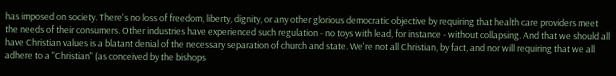has imposed on society. There's no loss of freedom, liberty, dignity, or any other glorious democratic objective by requiring that health care providers meet the needs of their consumers. Other industries have experienced such regulation - no toys with lead, for instance - without collapsing. And that we should all have Christian values is a blatant denial of the necessary separation of church and state. We're not all Christian, by fact, and nor will requiring that we all adhere to a "Christian" (as conceived by the bishops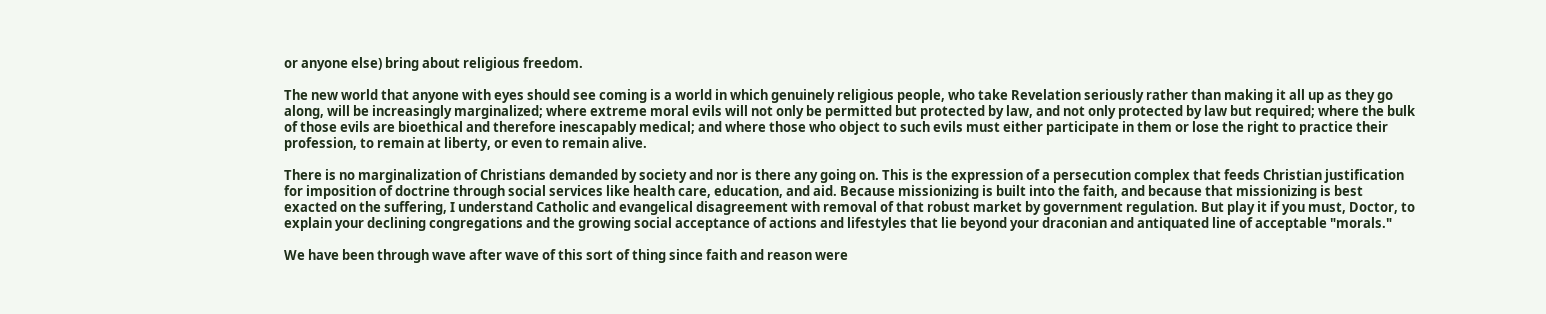or anyone else) bring about religious freedom.

The new world that anyone with eyes should see coming is a world in which genuinely religious people, who take Revelation seriously rather than making it all up as they go along, will be increasingly marginalized; where extreme moral evils will not only be permitted but protected by law, and not only protected by law but required; where the bulk of those evils are bioethical and therefore inescapably medical; and where those who object to such evils must either participate in them or lose the right to practice their profession, to remain at liberty, or even to remain alive.

There is no marginalization of Christians demanded by society and nor is there any going on. This is the expression of a persecution complex that feeds Christian justification for imposition of doctrine through social services like health care, education, and aid. Because missionizing is built into the faith, and because that missionizing is best exacted on the suffering, I understand Catholic and evangelical disagreement with removal of that robust market by government regulation. But play it if you must, Doctor, to explain your declining congregations and the growing social acceptance of actions and lifestyles that lie beyond your draconian and antiquated line of acceptable "morals."

We have been through wave after wave of this sort of thing since faith and reason were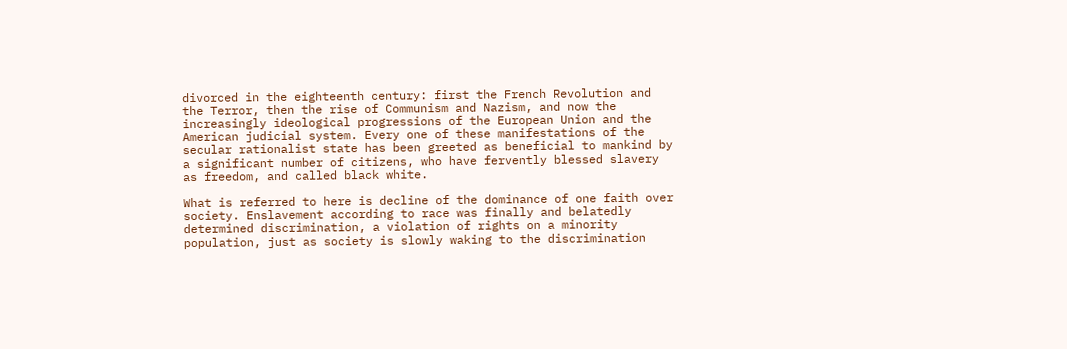divorced in the eighteenth century: first the French Revolution and the Terror, then the rise of Communism and Nazism, and now the increasingly ideological progressions of the European Union and the American judicial system. Every one of these manifestations of the secular rationalist state has been greeted as beneficial to mankind by a significant number of citizens, who have fervently blessed slavery as freedom, and called black white.

What is referred to here is decline of the dominance of one faith over society. Enslavement according to race was finally and belatedly determined discrimination, a violation of rights on a minority population, just as society is slowly waking to the discrimination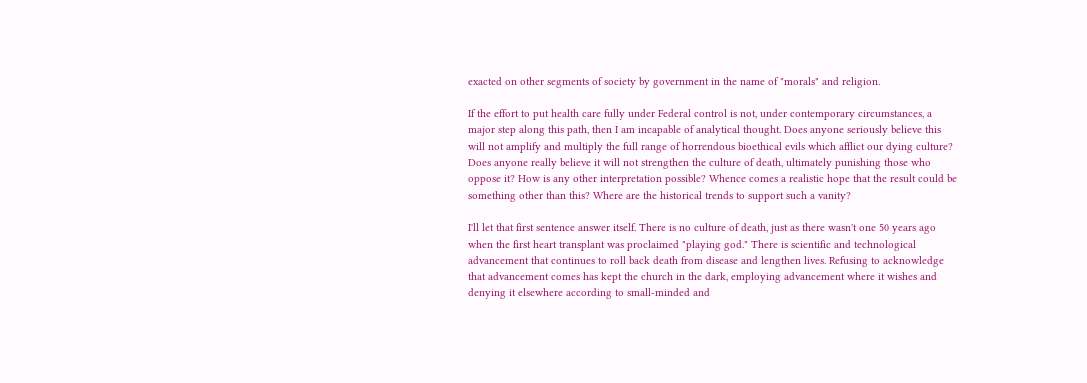exacted on other segments of society by government in the name of "morals" and religion.

If the effort to put health care fully under Federal control is not, under contemporary circumstances, a major step along this path, then I am incapable of analytical thought. Does anyone seriously believe this will not amplify and multiply the full range of horrendous bioethical evils which afflict our dying culture? Does anyone really believe it will not strengthen the culture of death, ultimately punishing those who oppose it? How is any other interpretation possible? Whence comes a realistic hope that the result could be something other than this? Where are the historical trends to support such a vanity?

I'll let that first sentence answer itself. There is no culture of death, just as there wasn't one 50 years ago when the first heart transplant was proclaimed "playing god." There is scientific and technological advancement that continues to roll back death from disease and lengthen lives. Refusing to acknowledge that advancement comes has kept the church in the dark, employing advancement where it wishes and denying it elsewhere according to small-minded and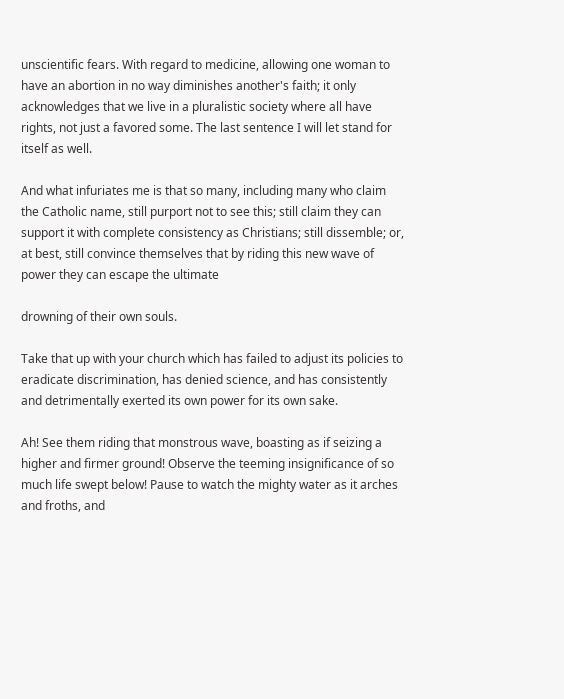unscientific fears. With regard to medicine, allowing one woman to have an abortion in no way diminishes another's faith; it only acknowledges that we live in a pluralistic society where all have rights, not just a favored some. The last sentence I will let stand for itself as well.

And what infuriates me is that so many, including many who claim the Catholic name, still purport not to see this; still claim they can support it with complete consistency as Christians; still dissemble; or, at best, still convince themselves that by riding this new wave of power they can escape the ultimate

drowning of their own souls.

Take that up with your church which has failed to adjust its policies to eradicate discrimination, has denied science, and has consistently and detrimentally exerted its own power for its own sake.

Ah! See them riding that monstrous wave, boasting as if seizing a higher and firmer ground! Observe the teeming insignificance of so much life swept below! Pause to watch the mighty water as it arches and froths, and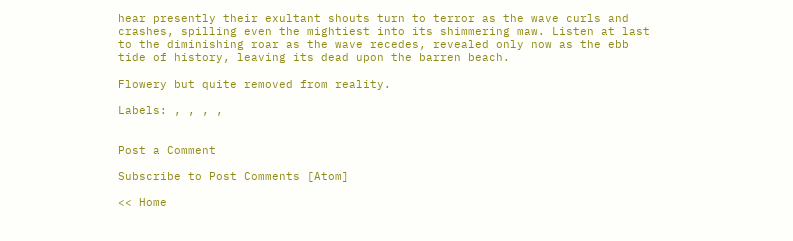hear presently their exultant shouts turn to terror as the wave curls and crashes, spilling even the mightiest into its shimmering maw. Listen at last to the diminishing roar as the wave recedes, revealed only now as the ebb tide of history, leaving its dead upon the barren beach.

Flowery but quite removed from reality.

Labels: , , , ,


Post a Comment

Subscribe to Post Comments [Atom]

<< Home